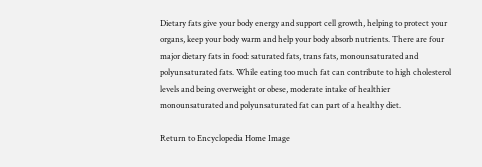Dietary fats give your body energy and support cell growth, helping to protect your organs, keep your body warm and help your body absorb nutrients. There are four major dietary fats in food: saturated fats, trans fats, monounsaturated and polyunsaturated fats. While eating too much fat can contribute to high cholesterol levels and being overweight or obese, moderate intake of healthier monounsaturated and polyunsaturated fat can part of a healthy diet.

Return to Encyclopedia Home Image